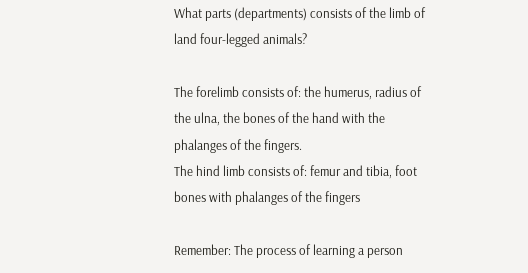What parts (departments) consists of the limb of land four-legged animals?

The forelimb consists of: the humerus, radius of the ulna, the bones of the hand with the phalanges of the fingers.
The hind limb consists of: femur and tibia, foot bones with phalanges of the fingers

Remember: The process of learning a person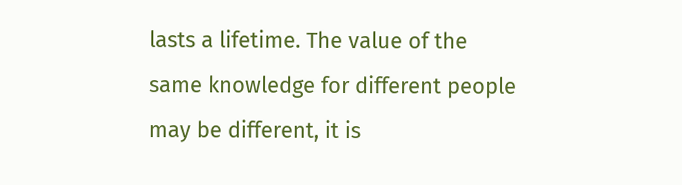lasts a lifetime. The value of the same knowledge for different people may be different, it is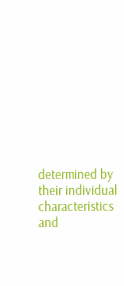determined by their individual characteristics and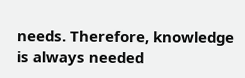needs. Therefore, knowledge is always needed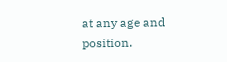at any age and position.